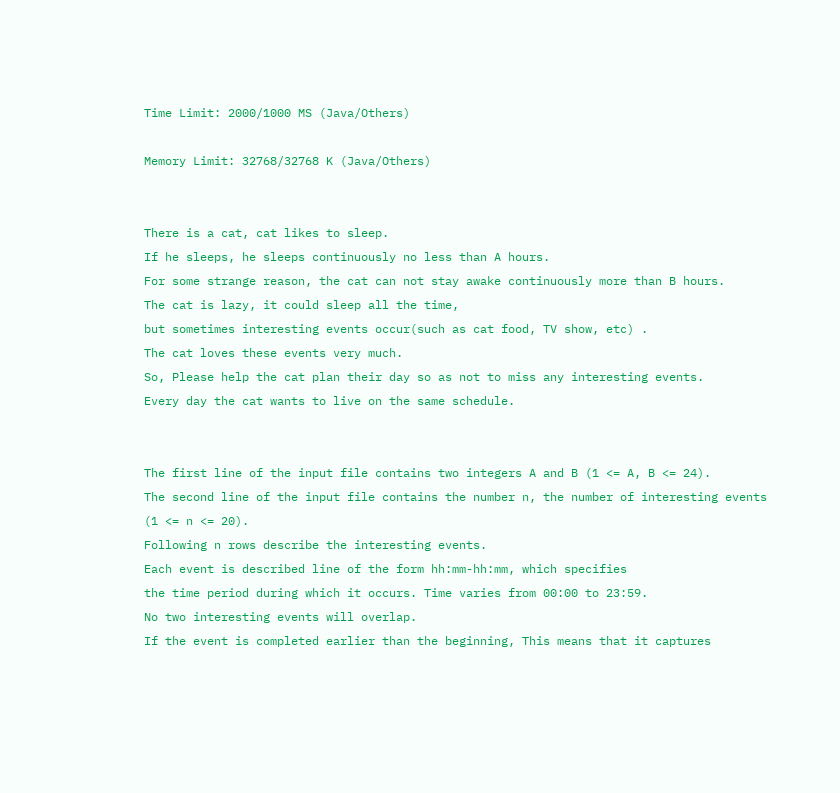Time Limit: 2000/1000 MS (Java/Others)

Memory Limit: 32768/32768 K (Java/Others)


There is a cat, cat likes to sleep.
If he sleeps, he sleeps continuously no less than A hours.
For some strange reason, the cat can not stay awake continuously more than B hours.
The cat is lazy, it could sleep all the time,
but sometimes interesting events occur(such as cat food, TV show, etc) .
The cat loves these events very much.
So, Please help the cat plan their day so as not to miss any interesting events.
Every day the cat wants to live on the same schedule.


The first line of the input file contains two integers A and B (1 <= A, B <= 24).
The second line of the input file contains the number n, the number of interesting events (1 <= n <= 20).
Following n rows describe the interesting events.
Each event is described line of the form hh:mm-hh:mm, which specifies
the time period during which it occurs. Time varies from 00:00 to 23:59.
No two interesting events will overlap.
If the event is completed earlier than the beginning, This means that it captures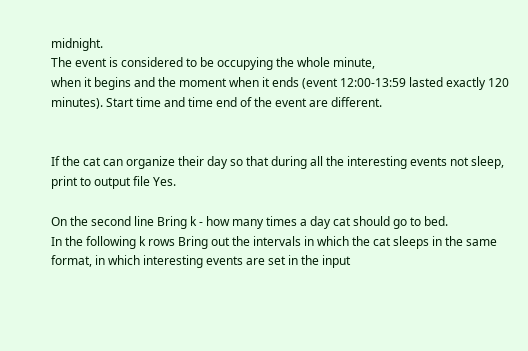midnight.
The event is considered to be occupying the whole minute,
when it begins and the moment when it ends (event 12:00-13:59 lasted exactly 120 minutes). Start time and time end of the event are different.


If the cat can organize their day so that during all the interesting events not sleep, print to output file Yes.

On the second line Bring k - how many times a day cat should go to bed.
In the following k rows Bring out the intervals in which the cat sleeps in the same format, in which interesting events are set in the input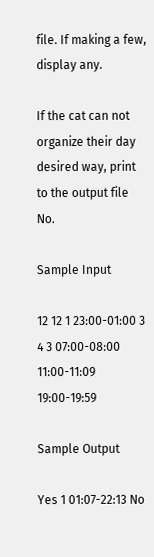file. If making a few, display any.

If the cat can not organize their day desired way, print to the output file No.

Sample Input

12 12 1 23:00-01:00 3 4 3 07:00-08:00 11:00-11:09 19:00-19:59

Sample Output

Yes 1 01:07-22:13 No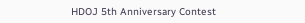HDOJ 5th Anniversary Contest